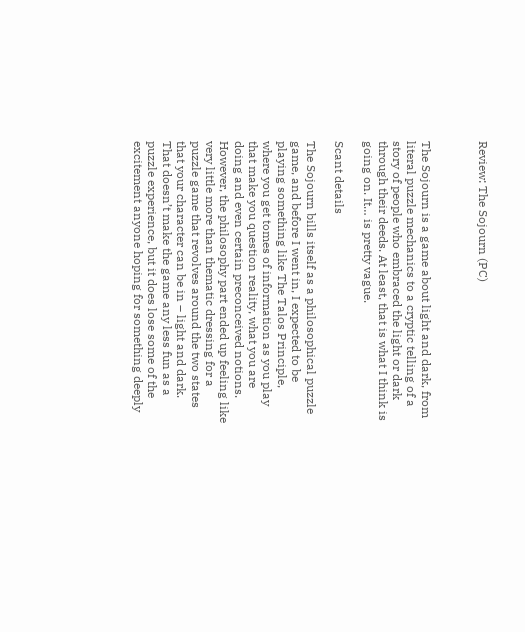Review: The Sojourn (PC)



The Sojourn is a game about light and dark, from literal puzzle mechanics to a cryptic telling of a story of people who embraced the light or dark through their deeds. At least, that is what I think is going on. It… is pretty vague.

Scant details

The Sojourn bills itself as a philosophical puzzle game, and before I went in, I expected to be playing something like The Talos Principle, where you get tomes of information as you play that make you question reality, what you are doing and even certain preconceived notions. However, the philosophy part ended up feeling like very little more than thematic dressing for a puzzle game that revolves around the two states that your character can be in – light and dark. That doesn’t make the game any less fun as a puzzle experience, but it does lose some of the excitement anyone hoping for something deeply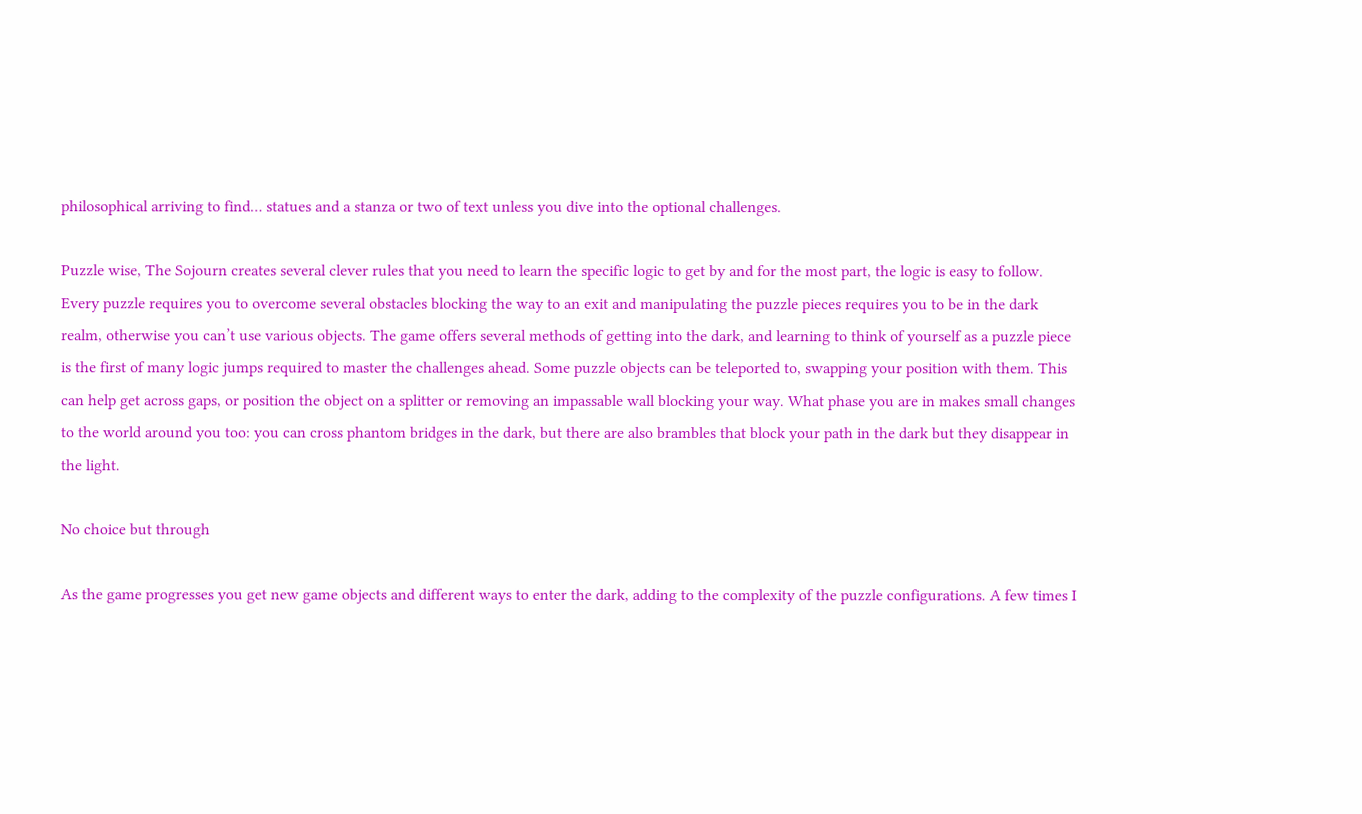philosophical arriving to find… statues and a stanza or two of text unless you dive into the optional challenges.

Puzzle wise, The Sojourn creates several clever rules that you need to learn the specific logic to get by and for the most part, the logic is easy to follow. Every puzzle requires you to overcome several obstacles blocking the way to an exit and manipulating the puzzle pieces requires you to be in the dark realm, otherwise you can’t use various objects. The game offers several methods of getting into the dark, and learning to think of yourself as a puzzle piece is the first of many logic jumps required to master the challenges ahead. Some puzzle objects can be teleported to, swapping your position with them. This can help get across gaps, or position the object on a splitter or removing an impassable wall blocking your way. What phase you are in makes small changes to the world around you too: you can cross phantom bridges in the dark, but there are also brambles that block your path in the dark but they disappear in the light.

No choice but through

As the game progresses you get new game objects and different ways to enter the dark, adding to the complexity of the puzzle configurations. A few times I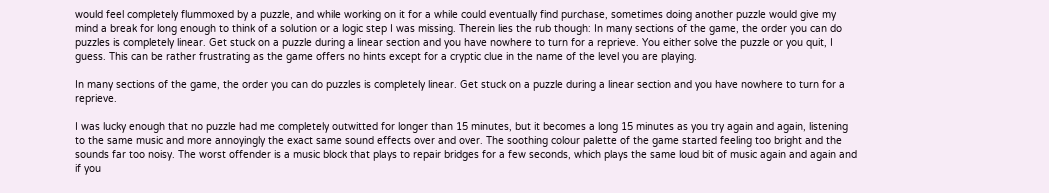would feel completely flummoxed by a puzzle, and while working on it for a while could eventually find purchase, sometimes doing another puzzle would give my mind a break for long enough to think of a solution or a logic step I was missing. Therein lies the rub though: In many sections of the game, the order you can do puzzles is completely linear. Get stuck on a puzzle during a linear section and you have nowhere to turn for a reprieve. You either solve the puzzle or you quit, I guess. This can be rather frustrating as the game offers no hints except for a cryptic clue in the name of the level you are playing.

In many sections of the game, the order you can do puzzles is completely linear. Get stuck on a puzzle during a linear section and you have nowhere to turn for a reprieve.

I was lucky enough that no puzzle had me completely outwitted for longer than 15 minutes, but it becomes a long 15 minutes as you try again and again, listening to the same music and more annoyingly the exact same sound effects over and over. The soothing colour palette of the game started feeling too bright and the sounds far too noisy. The worst offender is a music block that plays to repair bridges for a few seconds, which plays the same loud bit of music again and again and if you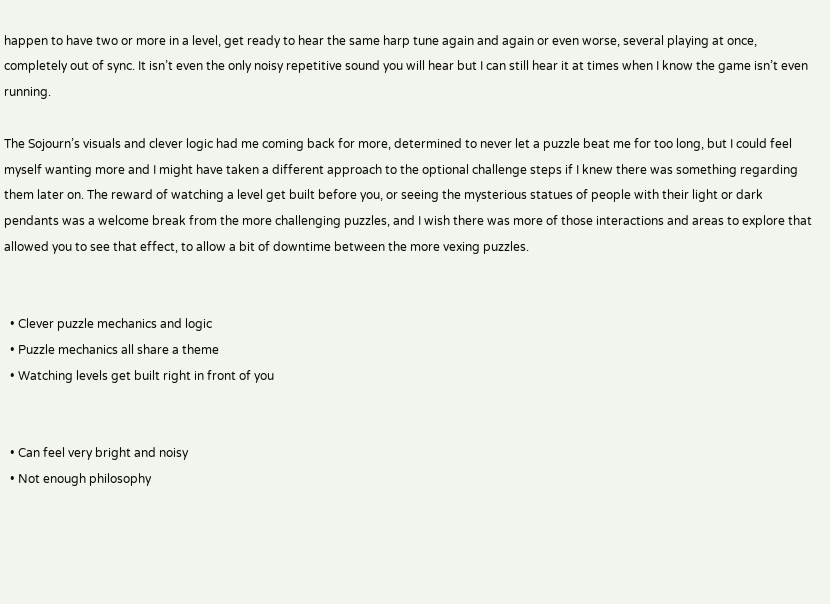happen to have two or more in a level, get ready to hear the same harp tune again and again or even worse, several playing at once, completely out of sync. It isn’t even the only noisy repetitive sound you will hear but I can still hear it at times when I know the game isn’t even running.

The Sojourn’s visuals and clever logic had me coming back for more, determined to never let a puzzle beat me for too long, but I could feel myself wanting more and I might have taken a different approach to the optional challenge steps if I knew there was something regarding them later on. The reward of watching a level get built before you, or seeing the mysterious statues of people with their light or dark pendants was a welcome break from the more challenging puzzles, and I wish there was more of those interactions and areas to explore that allowed you to see that effect, to allow a bit of downtime between the more vexing puzzles.


  • Clever puzzle mechanics and logic
  • Puzzle mechanics all share a theme
  • Watching levels get built right in front of you


  • Can feel very bright and noisy
  • Not enough philosophy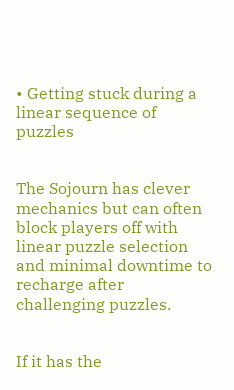• Getting stuck during a linear sequence of puzzles


The Sojourn has clever mechanics but can often block players off with linear puzzle selection and minimal downtime to recharge after challenging puzzles.


If it has the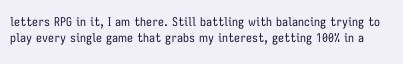letters RPG in it, I am there. Still battling with balancing trying to play every single game that grabs my interest, getting 100% in a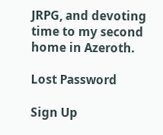JRPG, and devoting time to my second home in Azeroth.

Lost Password

Sign Up